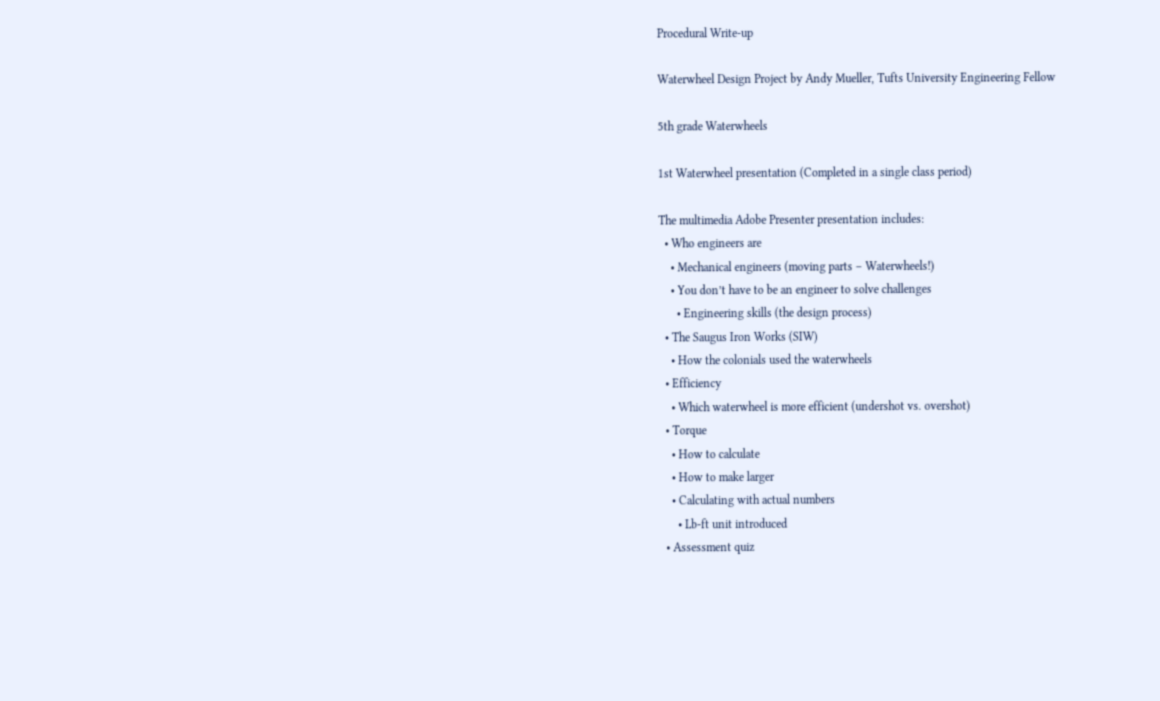Procedural Write-up

Waterwheel Design Project by Andy Mueller, Tufts University Engineering Fellow

5th grade Waterwheels

1st Waterwheel presentation (Completed in a single class period)

The multimedia Adobe Presenter presentation includes:
  • Who engineers are
    • Mechanical engineers (moving parts – Waterwheels!)
    • You don’t have to be an engineer to solve challenges
      • Engineering skills (the design process)
  • The Saugus Iron Works (SIW)
    • How the colonials used the waterwheels
  • Efficiency
    • Which waterwheel is more efficient (undershot vs. overshot)
  • Torque
    • How to calculate
    • How to make larger
    • Calculating with actual numbers
      • Lb-ft unit introduced
  • Assessment quiz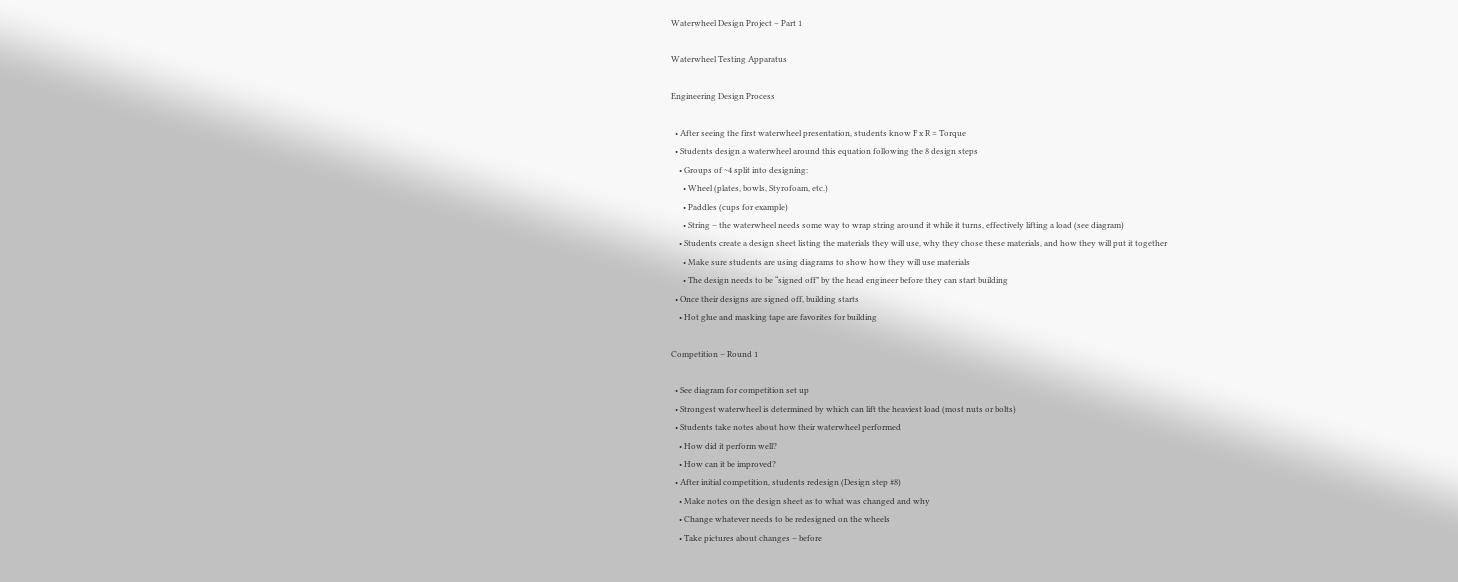Waterwheel Design Project – Part 1

Waterwheel Testing Apparatus

Engineering Design Process

  • After seeing the first waterwheel presentation, students know F x R = Torque
  • Students design a waterwheel around this equation following the 8 design steps
    • Groups of ~4 split into designing:
      • Wheel (plates, bowls, Styrofoam, etc.)
      • Paddles (cups for example)
      • String – the waterwheel needs some way to wrap string around it while it turns, effectively lifting a load (see diagram)
    • Students create a design sheet listing the materials they will use, why they chose these materials, and how they will put it together
      • Make sure students are using diagrams to show how they will use materials
      • The design needs to be “signed off” by the head engineer before they can start building
  • Once their designs are signed off, building starts
    • Hot glue and masking tape are favorites for building

Competition – Round 1

  • See diagram for competition set up
  • Strongest waterwheel is determined by which can lift the heaviest load (most nuts or bolts)
  • Students take notes about how their waterwheel performed
    • How did it perform well?
    • How can it be improved?
  • After initial competition, students redesign (Design step #8)
    • Make notes on the design sheet as to what was changed and why
    • Change whatever needs to be redesigned on the wheels
    • Take pictures about changes – before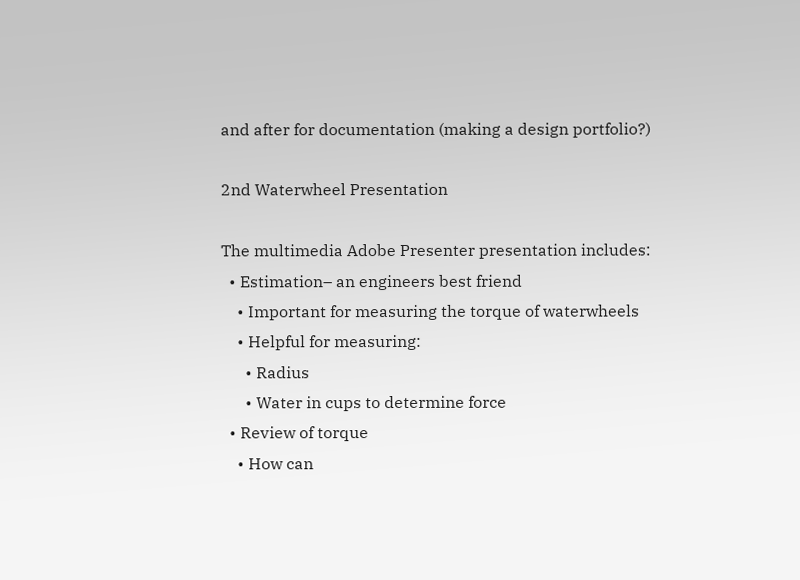and after for documentation (making a design portfolio?)

2nd Waterwheel Presentation

The multimedia Adobe Presenter presentation includes:
  • Estimation– an engineers best friend
    • Important for measuring the torque of waterwheels
    • Helpful for measuring:
      • Radius
      • Water in cups to determine force
  • Review of torque
    • How can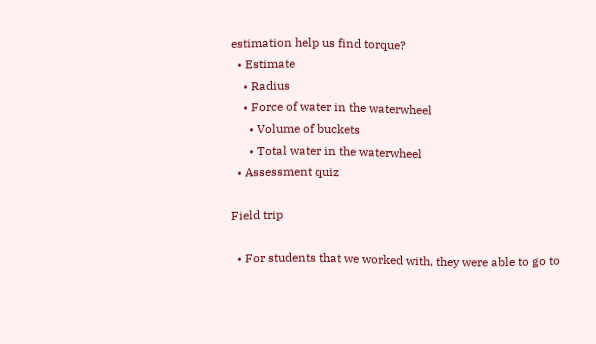estimation help us find torque?
  • Estimate
    • Radius
    • Force of water in the waterwheel
      • Volume of buckets
      • Total water in the waterwheel
  • Assessment quiz

Field trip

  • For students that we worked with, they were able to go to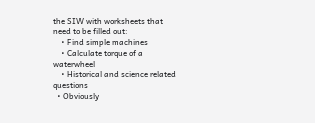the SIW with worksheets that need to be filled out:
    • Find simple machines
    • Calculate torque of a waterwheel
    • Historical and science related questions
  • Obviously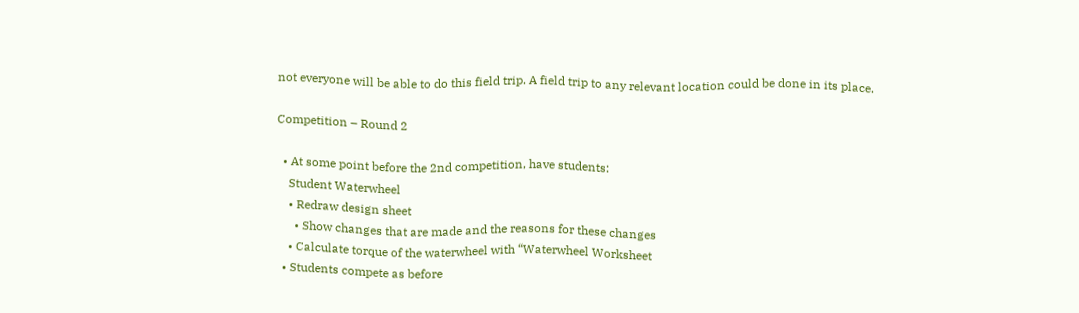not everyone will be able to do this field trip. A field trip to any relevant location could be done in its place.

Competition – Round 2

  • At some point before the 2nd competition, have students:
    Student Waterwheel
    • Redraw design sheet
      • Show changes that are made and the reasons for these changes
    • Calculate torque of the waterwheel with “Waterwheel Worksheet
  • Students compete as before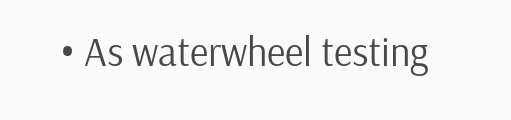• As waterwheel testing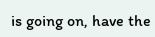is going on, have the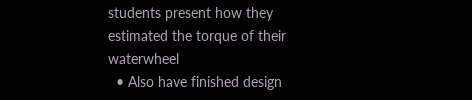students present how they estimated the torque of their waterwheel
  • Also have finished design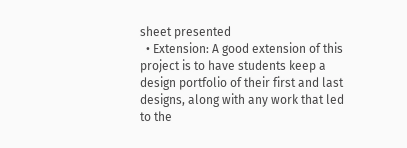sheet presented
  • Extension: A good extension of this project is to have students keep a design portfolio of their first and last designs, along with any work that led to the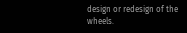design or redesign of the wheels.